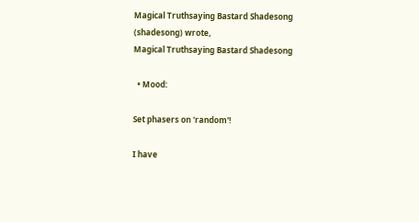Magical Truthsaying Bastard Shadesong (shadesong) wrote,
Magical Truthsaying Bastard Shadesong

  • Mood:

Set phasers on 'random'!

I have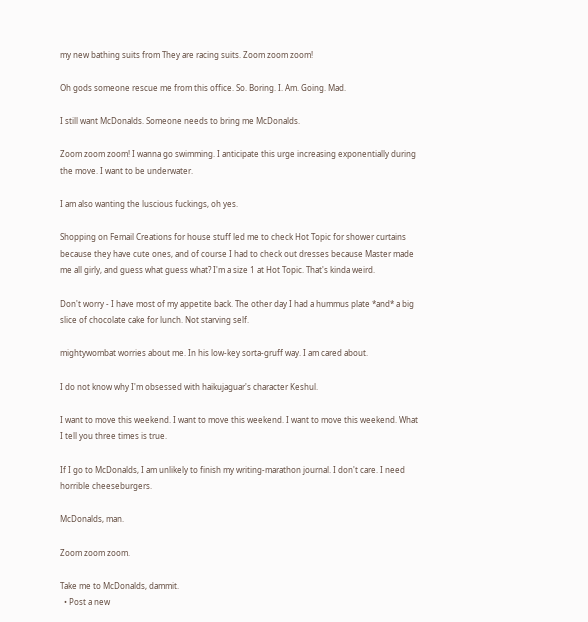my new bathing suits from They are racing suits. Zoom zoom zoom!

Oh gods someone rescue me from this office. So. Boring. I. Am. Going. Mad.

I still want McDonalds. Someone needs to bring me McDonalds.

Zoom zoom zoom! I wanna go swimming. I anticipate this urge increasing exponentially during the move. I want to be underwater.

I am also wanting the luscious fuckings, oh yes.

Shopping on Femail Creations for house stuff led me to check Hot Topic for shower curtains because they have cute ones, and of course I had to check out dresses because Master made me all girly, and guess what guess what? I'm a size 1 at Hot Topic. That's kinda weird.

Don't worry - I have most of my appetite back. The other day I had a hummus plate *and* a big slice of chocolate cake for lunch. Not starving self.

mightywombat worries about me. In his low-key sorta-gruff way. I am cared about.

I do not know why I'm obsessed with haikujaguar's character Keshul.

I want to move this weekend. I want to move this weekend. I want to move this weekend. What I tell you three times is true.

If I go to McDonalds, I am unlikely to finish my writing-marathon journal. I don't care. I need horrible cheeseburgers.

McDonalds, man.

Zoom zoom zoom.

Take me to McDonalds, dammit.
  • Post a new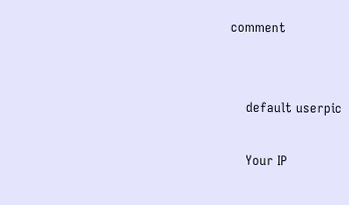comment


    default userpic

    Your IP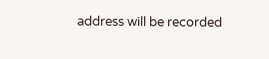address will be recorded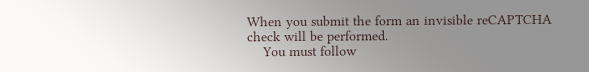When you submit the form an invisible reCAPTCHA check will be performed.
    You must follow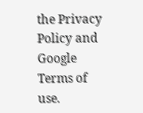the Privacy Policy and Google Terms of use.